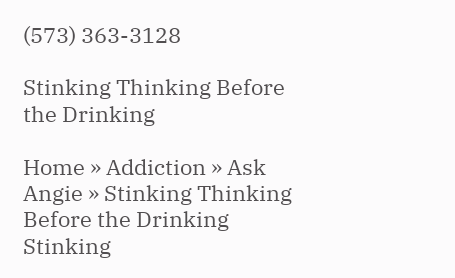(573) 363-3128

Stinking Thinking Before the Drinking

Home » Addiction » Ask Angie » Stinking Thinking Before the Drinking
Stinking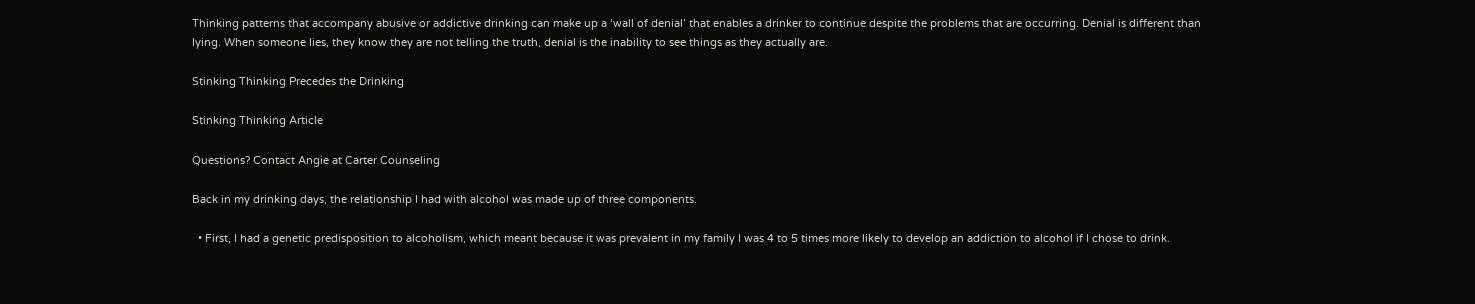Thinking patterns that accompany abusive or addictive drinking can make up a ‘wall of denial’ that enables a drinker to continue despite the problems that are occurring. Denial is different than lying. When someone lies, they know they are not telling the truth, denial is the inability to see things as they actually are.

Stinking Thinking Precedes the Drinking

Stinking Thinking Article

Questions? Contact Angie at Carter Counseling

Back in my drinking days, the relationship I had with alcohol was made up of three components.

  • First, I had a genetic predisposition to alcoholism, which meant because it was prevalent in my family I was 4 to 5 times more likely to develop an addiction to alcohol if I chose to drink.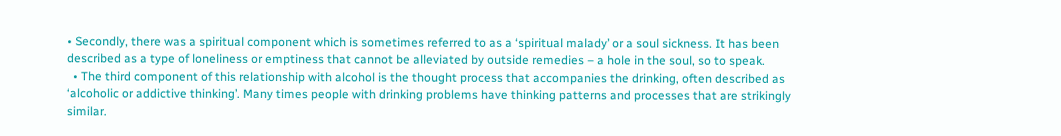• Secondly, there was a spiritual component which is sometimes referred to as a ‘spiritual malady’ or a soul sickness. It has been described as a type of loneliness or emptiness that cannot be alleviated by outside remedies – a hole in the soul, so to speak.
  • The third component of this relationship with alcohol is the thought process that accompanies the drinking, often described as ‘alcoholic or addictive thinking’. Many times people with drinking problems have thinking patterns and processes that are strikingly similar.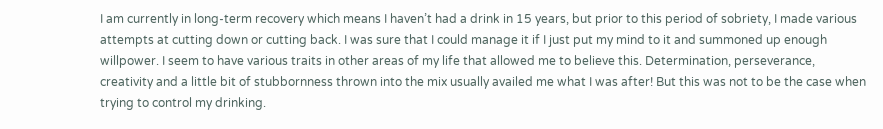I am currently in long-term recovery which means I haven’t had a drink in 15 years, but prior to this period of sobriety, I made various attempts at cutting down or cutting back. I was sure that I could manage it if I just put my mind to it and summoned up enough willpower. I seem to have various traits in other areas of my life that allowed me to believe this. Determination, perseverance, creativity and a little bit of stubbornness thrown into the mix usually availed me what I was after! But this was not to be the case when trying to control my drinking.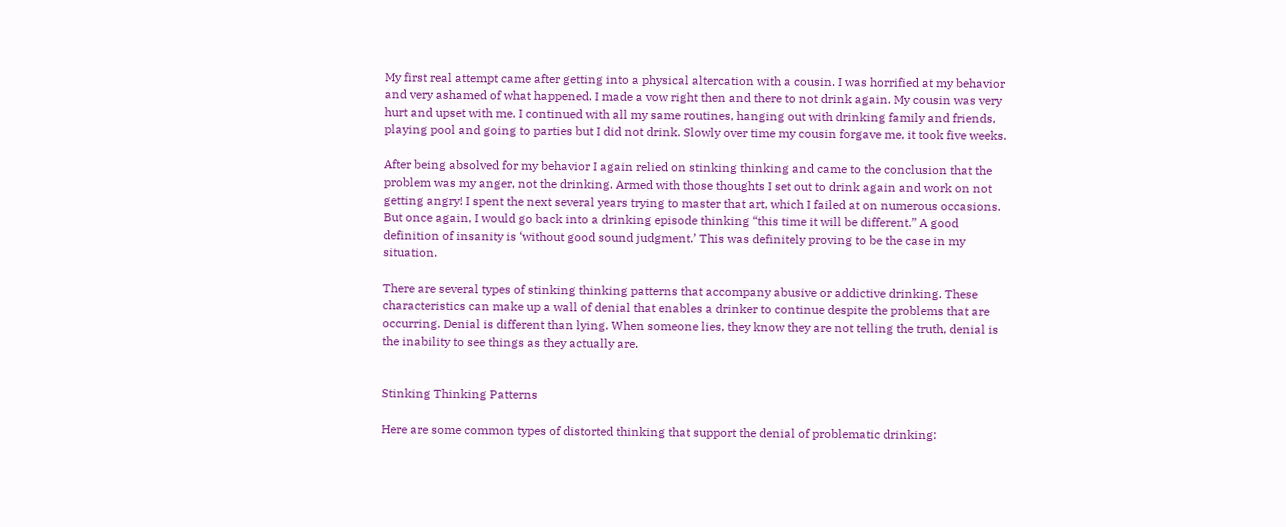My first real attempt came after getting into a physical altercation with a cousin. I was horrified at my behavior and very ashamed of what happened. I made a vow right then and there to not drink again. My cousin was very hurt and upset with me. I continued with all my same routines, hanging out with drinking family and friends, playing pool and going to parties but I did not drink. Slowly over time my cousin forgave me, it took five weeks.

After being absolved for my behavior I again relied on stinking thinking and came to the conclusion that the problem was my anger, not the drinking. Armed with those thoughts I set out to drink again and work on not getting angry! I spent the next several years trying to master that art, which I failed at on numerous occasions. But once again, I would go back into a drinking episode thinking “this time it will be different.” A good definition of insanity is ‘without good sound judgment.’ This was definitely proving to be the case in my situation.

There are several types of stinking thinking patterns that accompany abusive or addictive drinking. These characteristics can make up a wall of denial that enables a drinker to continue despite the problems that are occurring. Denial is different than lying. When someone lies, they know they are not telling the truth, denial is the inability to see things as they actually are.


Stinking Thinking Patterns

Here are some common types of distorted thinking that support the denial of problematic drinking: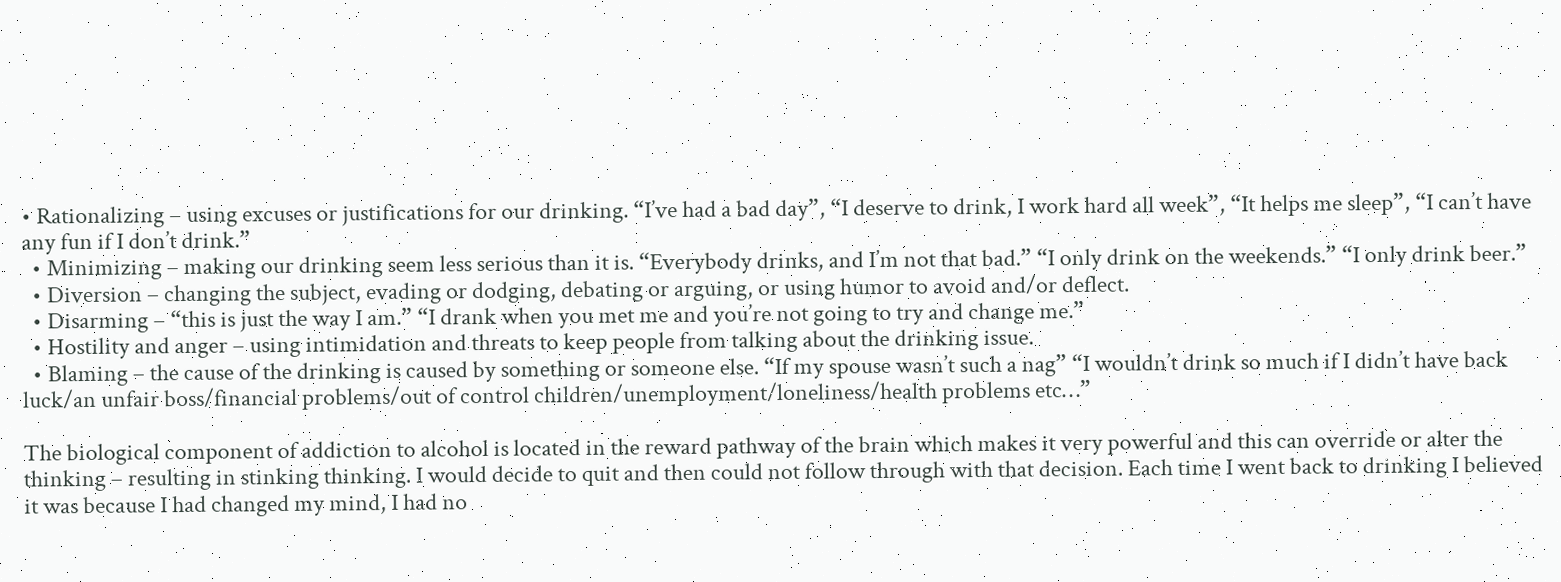• Rationalizing – using excuses or justifications for our drinking. “I’ve had a bad day”, “I deserve to drink, I work hard all week”, “It helps me sleep”, “I can’t have any fun if I don’t drink.”
  • Minimizing – making our drinking seem less serious than it is. “Everybody drinks, and I’m not that bad.” “I only drink on the weekends.” “I only drink beer.”
  • Diversion – changing the subject, evading or dodging, debating or arguing, or using humor to avoid and/or deflect.
  • Disarming – “this is just the way I am.” “I drank when you met me and you’re not going to try and change me.”
  • Hostility and anger – using intimidation and threats to keep people from talking about the drinking issue.
  • Blaming – the cause of the drinking is caused by something or someone else. “If my spouse wasn’t such a nag” “I wouldn’t drink so much if I didn’t have back luck/an unfair boss/financial problems/out of control children/unemployment/loneliness/health problems etc…”

The biological component of addiction to alcohol is located in the reward pathway of the brain which makes it very powerful and this can override or alter the thinking – resulting in stinking thinking. I would decide to quit and then could not follow through with that decision. Each time I went back to drinking I believed it was because I had changed my mind, I had no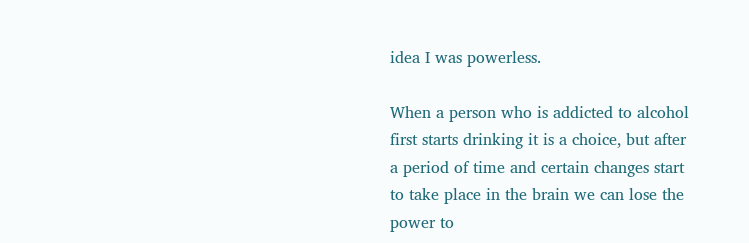idea I was powerless.

When a person who is addicted to alcohol first starts drinking it is a choice, but after a period of time and certain changes start to take place in the brain we can lose the power to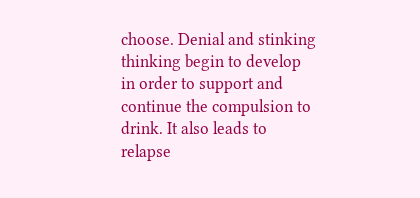choose. Denial and stinking thinking begin to develop in order to support and continue the compulsion to drink. It also leads to relapse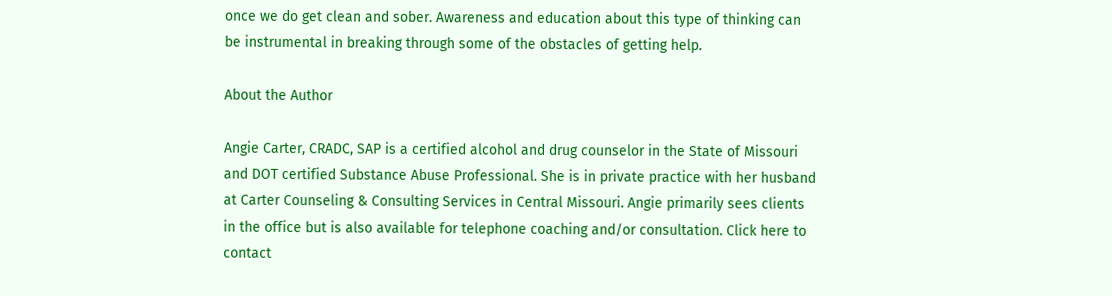once we do get clean and sober. Awareness and education about this type of thinking can be instrumental in breaking through some of the obstacles of getting help.

About the Author

Angie Carter, CRADC, SAP is a certified alcohol and drug counselor in the State of Missouri and DOT certified Substance Abuse Professional. She is in private practice with her husband at Carter Counseling & Consulting Services in Central Missouri. Angie primarily sees clients in the office but is also available for telephone coaching and/or consultation. Click here to contact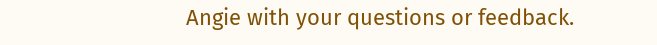Angie with your questions or feedback.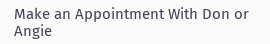Make an Appointment With Don or Angie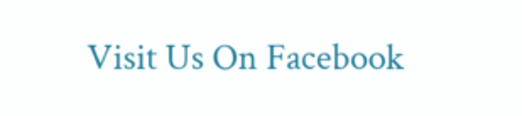Visit Us On Facebook